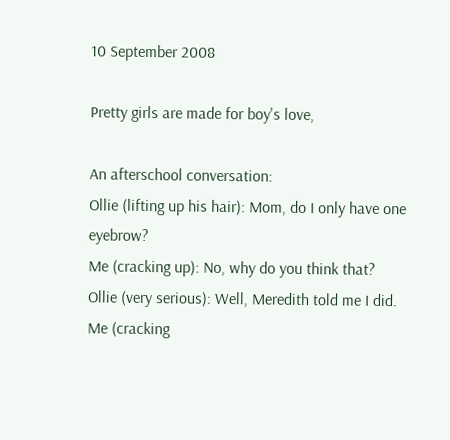10 September 2008

Pretty girls are made for boy's love,

An afterschool conversation:
Ollie (lifting up his hair): Mom, do I only have one eyebrow?
Me (cracking up): No, why do you think that?
Ollie (very serious): Well, Meredith told me I did.
Me (cracking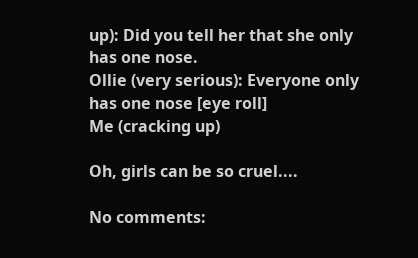up): Did you tell her that she only has one nose.
Ollie (very serious): Everyone only has one nose [eye roll]
Me (cracking up)

Oh, girls can be so cruel....

No comments: